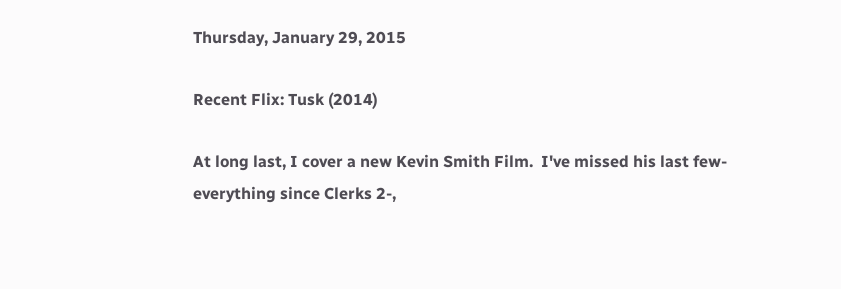Thursday, January 29, 2015

Recent Flix: Tusk (2014)

At long last, I cover a new Kevin Smith Film.  I've missed his last few- everything since Clerks 2-,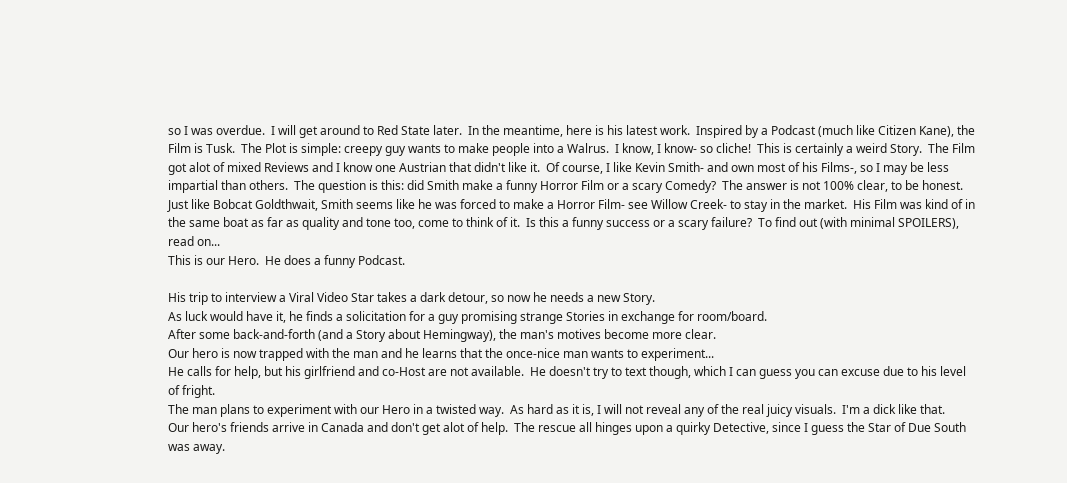so I was overdue.  I will get around to Red State later.  In the meantime, here is his latest work.  Inspired by a Podcast (much like Citizen Kane), the Film is Tusk.  The Plot is simple: creepy guy wants to make people into a Walrus.  I know, I know- so cliche!  This is certainly a weird Story.  The Film got alot of mixed Reviews and I know one Austrian that didn't like it.  Of course, I like Kevin Smith- and own most of his Films-, so I may be less impartial than others.  The question is this: did Smith make a funny Horror Film or a scary Comedy?  The answer is not 100% clear, to be honest.  Just like Bobcat Goldthwait, Smith seems like he was forced to make a Horror Film- see Willow Creek- to stay in the market.  His Film was kind of in the same boat as far as quality and tone too, come to think of it.  Is this a funny success or a scary failure?  To find out (with minimal SPOILERS), read on...
This is our Hero.  He does a funny Podcast.

His trip to interview a Viral Video Star takes a dark detour, so now he needs a new Story.
As luck would have it, he finds a solicitation for a guy promising strange Stories in exchange for room/board.
After some back-and-forth (and a Story about Hemingway), the man's motives become more clear.
Our hero is now trapped with the man and he learns that the once-nice man wants to experiment...
He calls for help, but his girlfriend and co-Host are not available.  He doesn't try to text though, which I can guess you can excuse due to his level of fright.
The man plans to experiment with our Hero in a twisted way.  As hard as it is, I will not reveal any of the real juicy visuals.  I'm a dick like that.
Our hero's friends arrive in Canada and don't get alot of help.  The rescue all hinges upon a quirky Detective, since I guess the Star of Due South was away.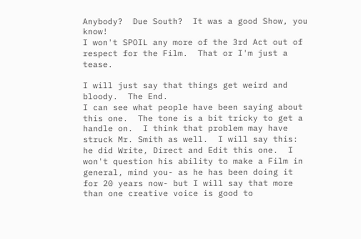Anybody?  Due South?  It was a good Show, you know!
I won't SPOIL any more of the 3rd Act out of respect for the Film.  That or I'm just a tease.

I will just say that things get weird and bloody.  The End.
I can see what people have been saying about this one.  The tone is a bit tricky to get a handle on.  I think that problem may have struck Mr. Smith as well.  I will say this: he did Write, Direct and Edit this one.  I won't question his ability to make a Film in general, mind you- as he has been doing it for 20 years now- but I will say that more than one creative voice is good to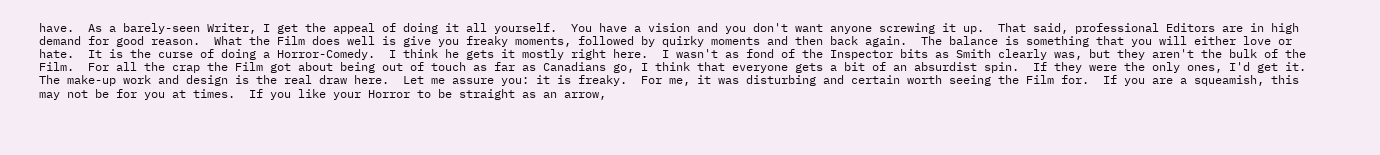have.  As a barely-seen Writer, I get the appeal of doing it all yourself.  You have a vision and you don't want anyone screwing it up.  That said, professional Editors are in high demand for good reason.  What the Film does well is give you freaky moments, followed by quirky moments and then back again.  The balance is something that you will either love or hate.  It is the curse of doing a Horror-Comedy.  I think he gets it mostly right here.  I wasn't as fond of the Inspector bits as Smith clearly was, but they aren't the bulk of the Film.  For all the crap the Film got about being out of touch as far as Canadians go, I think that everyone gets a bit of an absurdist spin.  If they were the only ones, I'd get it.  The make-up work and design is the real draw here.  Let me assure you: it is freaky.  For me, it was disturbing and certain worth seeing the Film for.  If you are a squeamish, this may not be for you at times.  If you like your Horror to be straight as an arrow,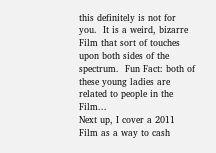this definitely is not for you.  It is a weird, bizarre Film that sort of touches upon both sides of the spectrum.  Fun Fact: both of these young ladies are related to people in the Film...
Next up, I cover a 2011 Film as a way to cash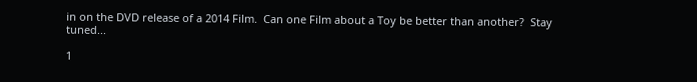in on the DVD release of a 2014 Film.  Can one Film about a Toy be better than another?  Stay tuned...

1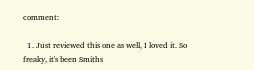comment:

  1. Just reviewed this one as well, I loved it. So freaky, it's been Smiths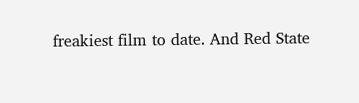freakiest film to date. And Red State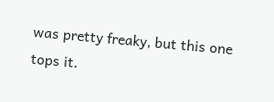was pretty freaky, but this one tops it.